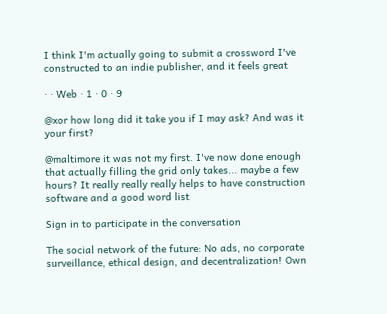I think I'm actually going to submit a crossword I've constructed to an indie publisher, and it feels great

· · Web · 1 · 0 · 9

@xor how long did it take you if I may ask? And was it your first?

@maltimore it was not my first. I've now done enough that actually filling the grid only takes... maybe a few hours? It really really really helps to have construction software and a good word list

Sign in to participate in the conversation

The social network of the future: No ads, no corporate surveillance, ethical design, and decentralization! Own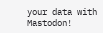your data with Mastodon!